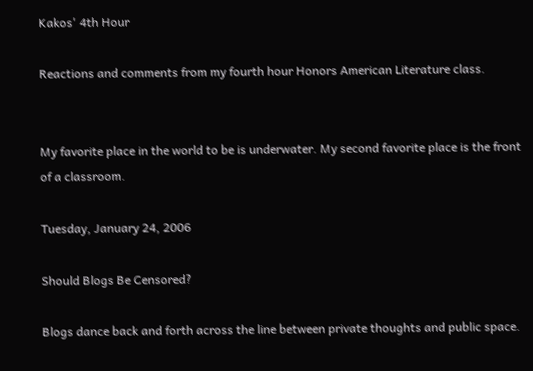Kakos' 4th Hour

Reactions and comments from my fourth hour Honors American Literature class.


My favorite place in the world to be is underwater. My second favorite place is the front of a classroom.

Tuesday, January 24, 2006

Should Blogs Be Censored?

Blogs dance back and forth across the line between private thoughts and public space.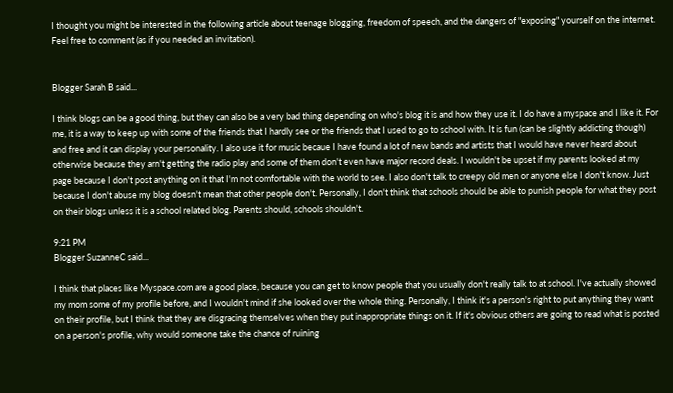I thought you might be interested in the following article about teenage blogging, freedom of speech, and the dangers of "exposing" yourself on the internet. Feel free to comment (as if you needed an invitation).


Blogger Sarah B said...

I think blogs can be a good thing, but they can also be a very bad thing depending on who's blog it is and how they use it. I do have a myspace and I like it. For me, it is a way to keep up with some of the friends that I hardly see or the friends that I used to go to school with. It is fun (can be slightly addicting though) and free and it can display your personality. I also use it for music becaue I have found a lot of new bands and artists that I would have never heard about otherwise because they arn't getting the radio play and some of them don't even have major record deals. I wouldn't be upset if my parents looked at my page because I don't post anything on it that I'm not comfortable with the world to see. I also don't talk to creepy old men or anyone else I don't know. Just because I don't abuse my blog doesn't mean that other people don't. Personally, I don't think that schools should be able to punish people for what they post on their blogs unless it is a school related blog. Parents should, schools shouldn't.

9:21 PM
Blogger SuzanneC said...

I think that places like Myspace.com are a good place, because you can get to know people that you usually don't really talk to at school. I've actually showed my mom some of my profile before, and I wouldn't mind if she looked over the whole thing. Personally, I think it's a person's right to put anything they want on their profile, but I think that they are disgracing themselves when they put inappropriate things on it. If it's obvious others are going to read what is posted on a person's profile, why would someone take the chance of ruining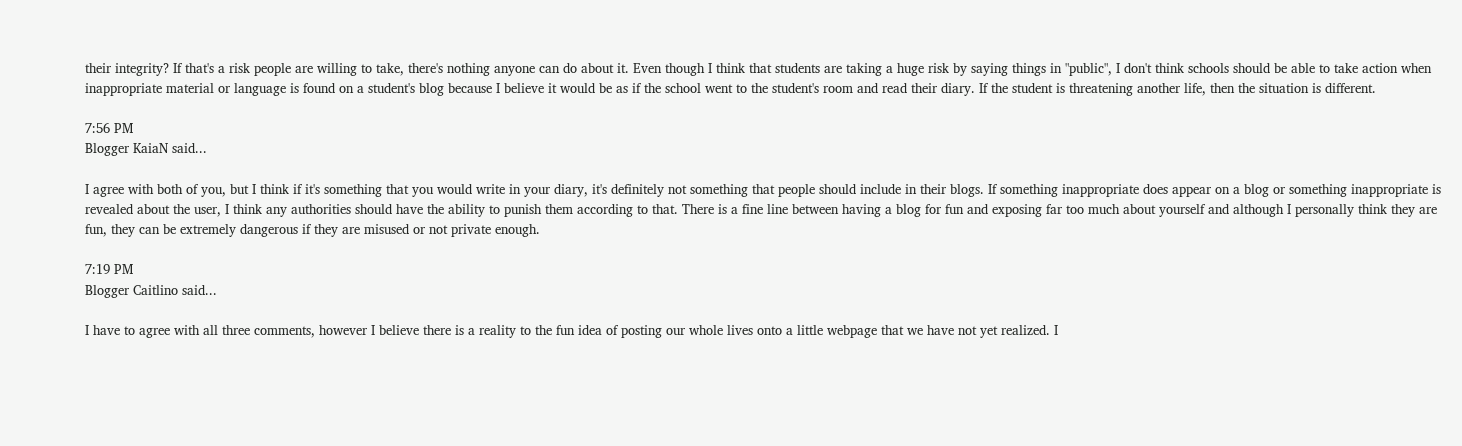their integrity? If that's a risk people are willing to take, there's nothing anyone can do about it. Even though I think that students are taking a huge risk by saying things in "public", I don't think schools should be able to take action when inappropriate material or language is found on a student's blog because I believe it would be as if the school went to the student's room and read their diary. If the student is threatening another life, then the situation is different.

7:56 PM
Blogger KaiaN said...

I agree with both of you, but I think if it's something that you would write in your diary, it's definitely not something that people should include in their blogs. If something inappropriate does appear on a blog or something inappropriate is revealed about the user, I think any authorities should have the ability to punish them according to that. There is a fine line between having a blog for fun and exposing far too much about yourself and although I personally think they are fun, they can be extremely dangerous if they are misused or not private enough.

7:19 PM
Blogger Caitlino said...

I have to agree with all three comments, however I believe there is a reality to the fun idea of posting our whole lives onto a little webpage that we have not yet realized. I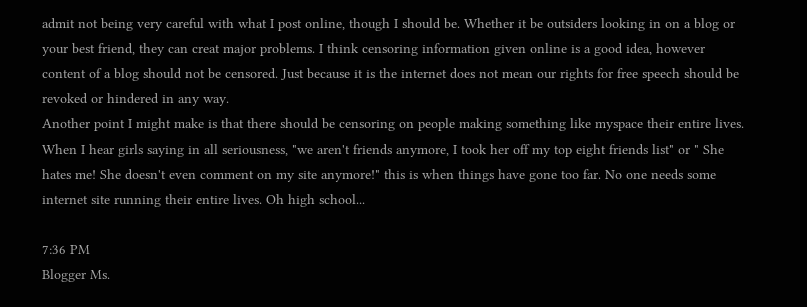admit not being very careful with what I post online, though I should be. Whether it be outsiders looking in on a blog or your best friend, they can creat major problems. I think censoring information given online is a good idea, however content of a blog should not be censored. Just because it is the internet does not mean our rights for free speech should be revoked or hindered in any way.
Another point I might make is that there should be censoring on people making something like myspace their entire lives. When I hear girls saying in all seriousness, "we aren't friends anymore, I took her off my top eight friends list" or " She hates me! She doesn't even comment on my site anymore!" this is when things have gone too far. No one needs some internet site running their entire lives. Oh high school...

7:36 PM
Blogger Ms.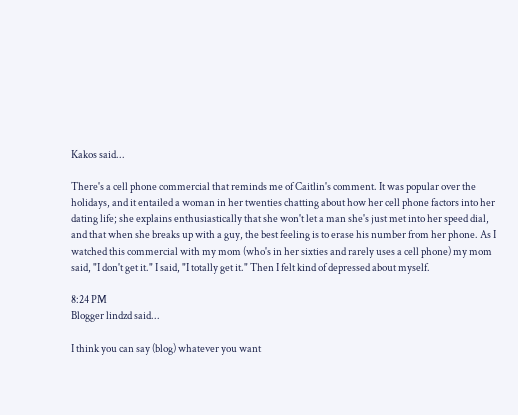Kakos said...

There's a cell phone commercial that reminds me of Caitlin's comment. It was popular over the holidays, and it entailed a woman in her twenties chatting about how her cell phone factors into her dating life; she explains enthusiastically that she won't let a man she's just met into her speed dial, and that when she breaks up with a guy, the best feeling is to erase his number from her phone. As I watched this commercial with my mom (who's in her sixties and rarely uses a cell phone) my mom said, "I don't get it." I said, "I totally get it." Then I felt kind of depressed about myself.

8:24 PM
Blogger lindzd said...

I think you can say (blog) whatever you want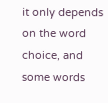it only depends on the word choice, and some words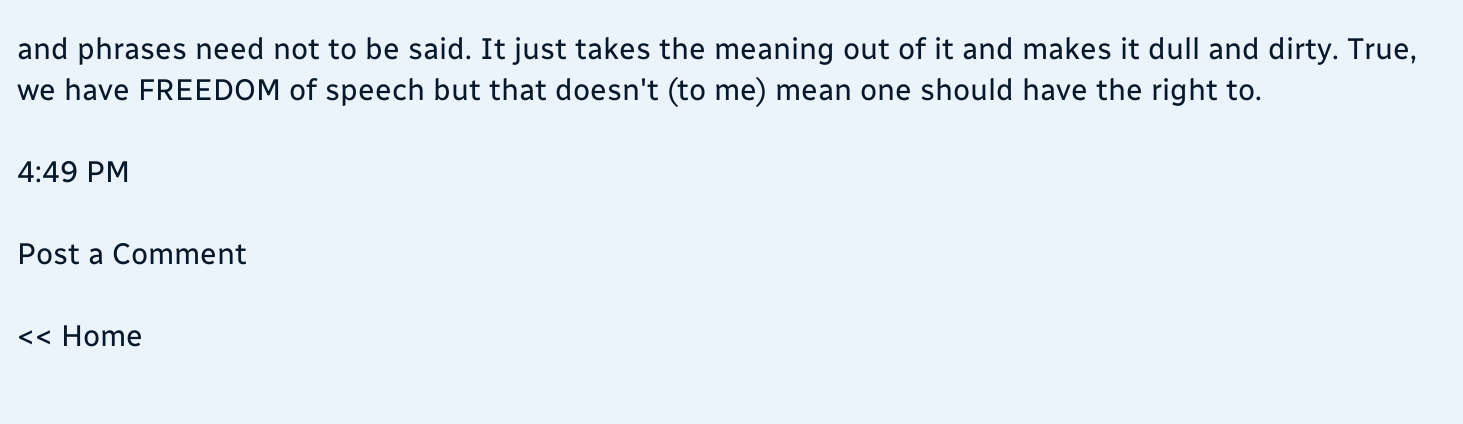and phrases need not to be said. It just takes the meaning out of it and makes it dull and dirty. True, we have FREEDOM of speech but that doesn't (to me) mean one should have the right to.

4:49 PM

Post a Comment

<< Home